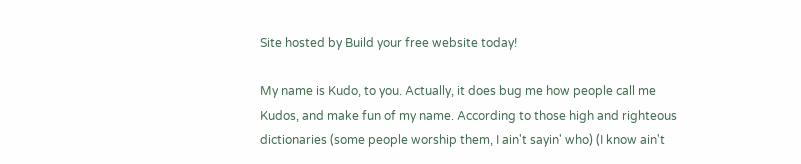Site hosted by Build your free website today!

My name is Kudo, to you. Actually, it does bug me how people call me Kudos, and make fun of my name. According to those high and righteous dictionaries (some people worship them, I ain't sayin' who) (I know ain't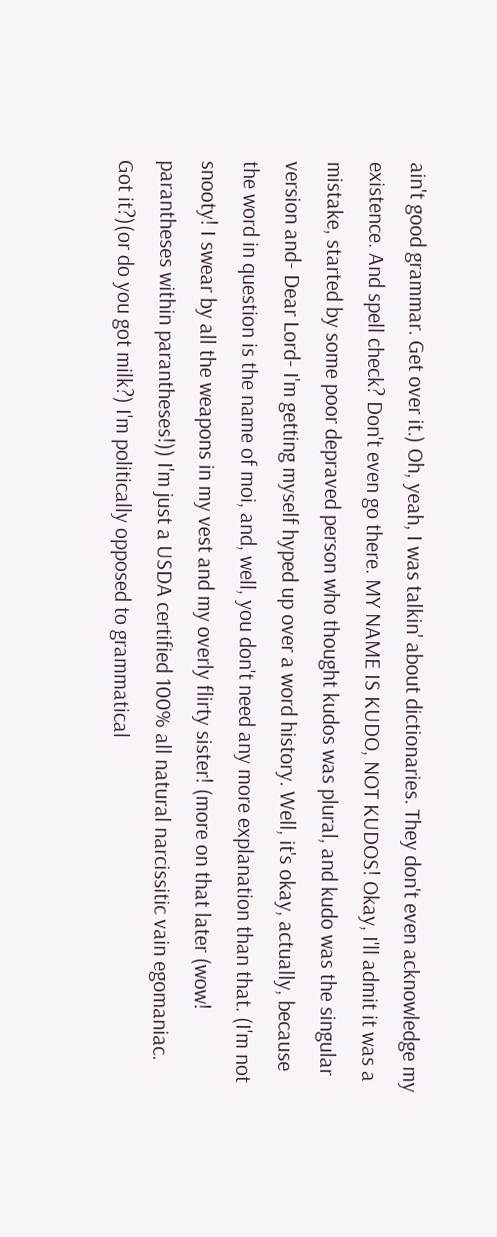ain't good grammar. Get over it.) Oh, yeah, I was talkin' about dictionaries. They don't even acknowledge my existence. And spell check? Don't even go there. MY NAME IS KUDO, NOT KUDOS! Okay, I'll admit it was a mistake, started by some poor depraved person who thought kudos was plural, and kudo was the singular version and- Dear Lord- I'm getting myself hyped up over a word history. Well, it's okay, actually, because the word in question is the name of moi, and, well, you don't need any more explanation than that. (I'm not snooty! I swear by all the weapons in my vest and my overly flirty sister! (more on that later (wow! parantheses within parantheses!)) I'm just a USDA certified 100% all natural narcissitic vain egomaniac. Got it?)(or do you got milk?) I'm politically opposed to grammatical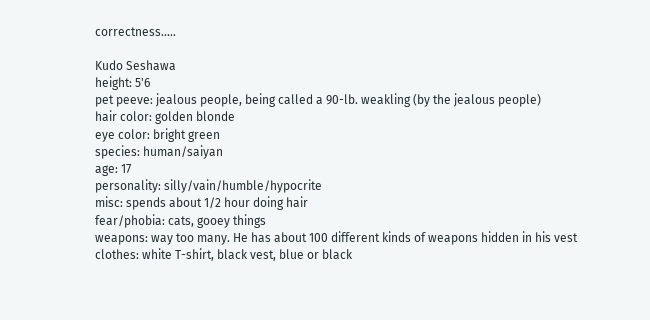correctness.....

Kudo Seshawa
height: 5'6
pet peeve: jealous people, being called a 90-lb. weakling (by the jealous people)
hair color: golden blonde
eye color: bright green
species: human/saiyan
age: 17
personality: silly/vain/humble/hypocrite
misc: spends about 1/2 hour doing hair
fear/phobia: cats, gooey things
weapons: way too many. He has about 100 different kinds of weapons hidden in his vest
clothes: white T-shirt, black vest, blue or black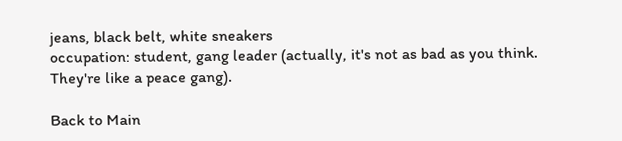jeans, black belt, white sneakers
occupation: student, gang leader (actually, it's not as bad as you think. They're like a peace gang).

Back to Main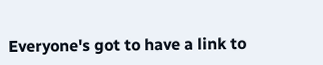Everyone's got to have a link to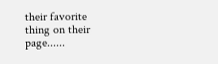their favorite thing on their page......